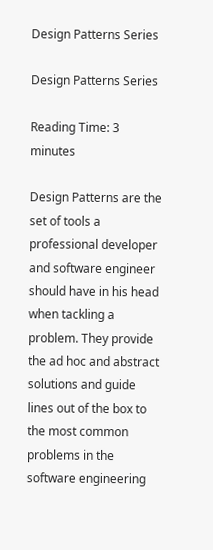Design Patterns Series

Design Patterns Series

Reading Time: 3 minutes

Design Patterns are the set of tools a professional developer and software engineer should have in his head when tackling a problem. They provide the ad hoc and abstract solutions and guide lines out of the box to the most common problems in the software engineering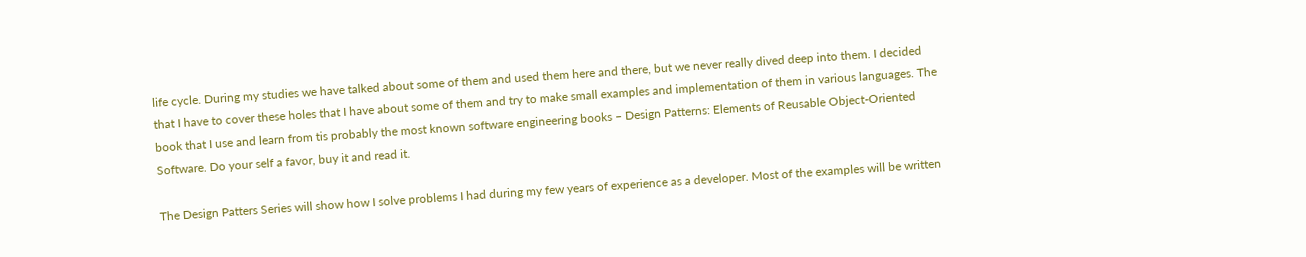life cycle. During my studies we have talked about some of them and used them here and there, but we never really dived deep into them. I decided that I have to cover these holes that I have about some of them and try to make small examples and implementation of them in various languages. The book that I use and learn from tis probably the most known software engineering books – Design Patterns: Elements of Reusable Object-Oriented Software. Do your self a favor, buy it and read it.

The Design Patters Series will show how I solve problems I had during my few years of experience as a developer. Most of the examples will be written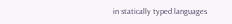in statically typed languages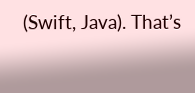(Swift, Java). That’s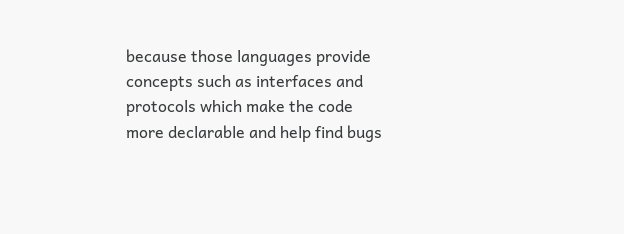because those languages provide concepts such as interfaces and protocols which make the code more declarable and help find bugs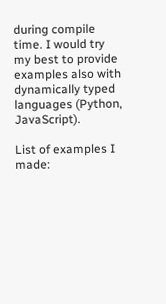during compile time. I would try my best to provide examples also with dynamically typed languages (Python, JavaScript).

List of examples I made: